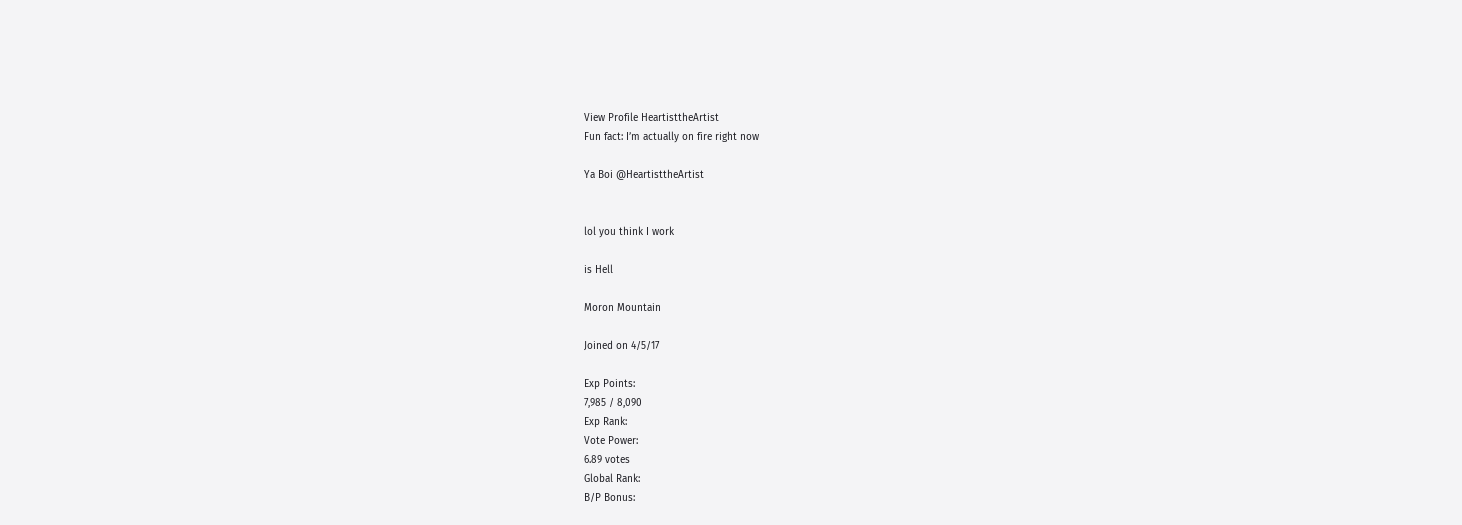View Profile HeartisttheArtist
Fun fact: I’m actually on fire right now

Ya Boi @HeartisttheArtist


lol you think I work

is Hell

Moron Mountain

Joined on 4/5/17

Exp Points:
7,985 / 8,090
Exp Rank:
Vote Power:
6.89 votes
Global Rank:
B/P Bonus: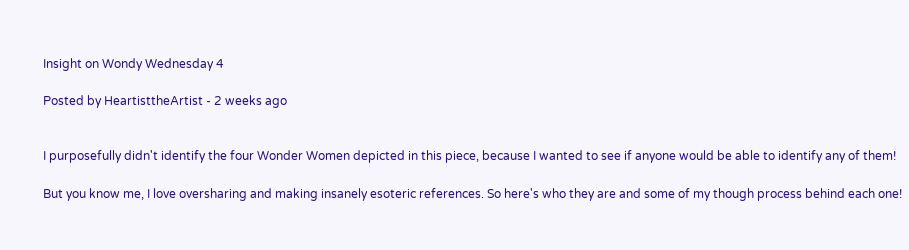Insight on Wondy Wednesday 4

Posted by HeartisttheArtist - 2 weeks ago


I purposefully didn't identify the four Wonder Women depicted in this piece, because I wanted to see if anyone would be able to identify any of them!

But you know me, I love oversharing and making insanely esoteric references. So here's who they are and some of my though process behind each one!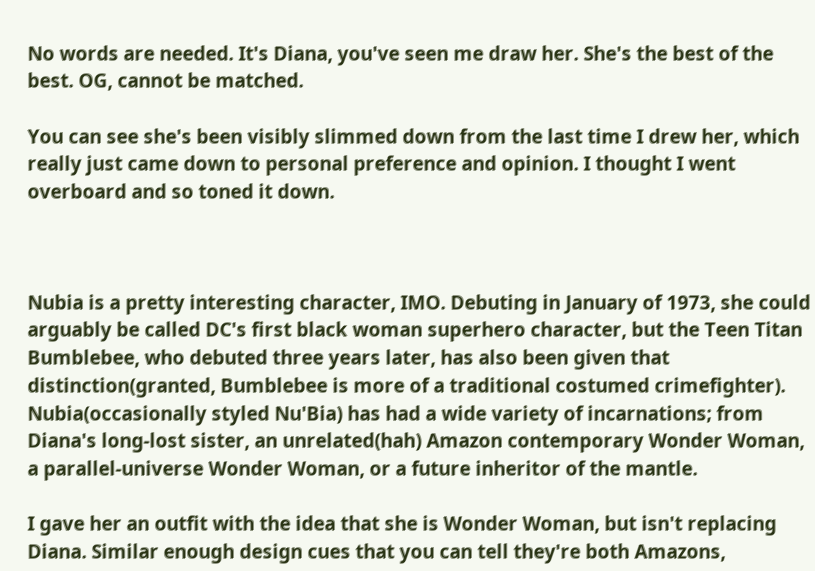No words are needed. It's Diana, you've seen me draw her. She's the best of the best. OG, cannot be matched.

You can see she's been visibly slimmed down from the last time I drew her, which really just came down to personal preference and opinion. I thought I went overboard and so toned it down.



Nubia is a pretty interesting character, IMO. Debuting in January of 1973, she could arguably be called DC's first black woman superhero character, but the Teen Titan Bumblebee, who debuted three years later, has also been given that distinction(granted, Bumblebee is more of a traditional costumed crimefighter). Nubia(occasionally styled Nu'Bia) has had a wide variety of incarnations; from Diana's long-lost sister, an unrelated(hah) Amazon contemporary Wonder Woman, a parallel-universe Wonder Woman, or a future inheritor of the mantle.

I gave her an outfit with the idea that she is Wonder Woman, but isn't replacing Diana. Similar enough design cues that you can tell they're both Amazons,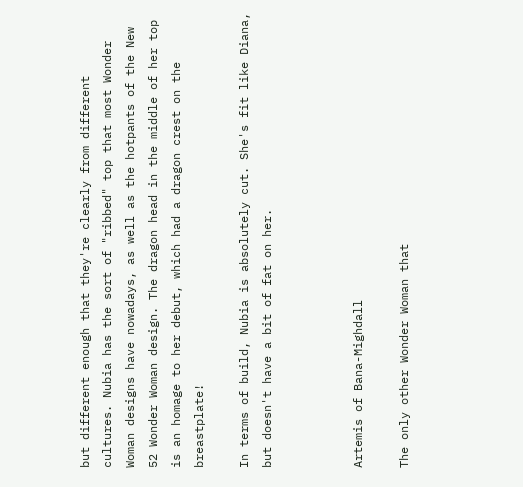but different enough that they're clearly from different cultures. Nubia has the sort of "ribbed" top that most Wonder Woman designs have nowadays, as well as the hotpants of the New 52 Wonder Woman design. The dragon head in the middle of her top is an homage to her debut, which had a dragon crest on the breastplate!

In terms of build, Nubia is absolutely cut. She's fit like Diana, but doesn't have a bit of fat on her.



Artemis of Bana-Mighdall

The only other Wonder Woman that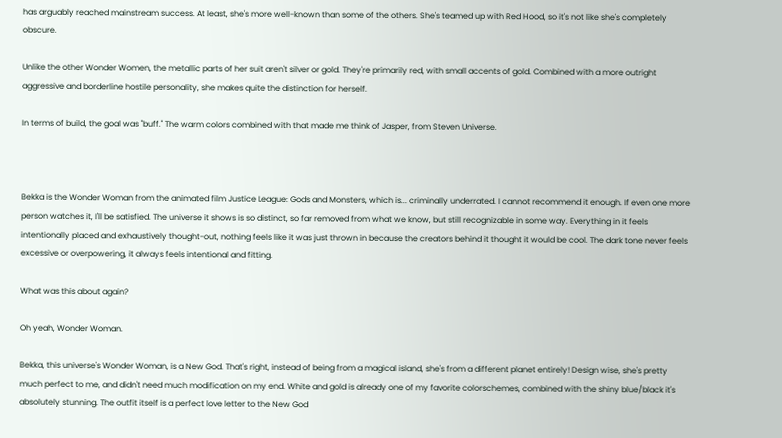has arguably reached mainstream success. At least, she's more well-known than some of the others. She's teamed up with Red Hood, so it's not like she's completely obscure.

Unlike the other Wonder Women, the metallic parts of her suit aren't silver or gold. They're primarily red, with small accents of gold. Combined with a more outright aggressive and borderline hostile personality, she makes quite the distinction for herself.

In terms of build, the goal was "buff." The warm colors combined with that made me think of Jasper, from Steven Universe.



Bekka is the Wonder Woman from the animated film Justice League: Gods and Monsters, which is... criminally underrated. I cannot recommend it enough. If even one more person watches it, I'll be satisfied. The universe it shows is so distinct, so far removed from what we know, but still recognizable in some way. Everything in it feels intentionally placed and exhaustively thought-out, nothing feels like it was just thrown in because the creators behind it thought it would be cool. The dark tone never feels excessive or overpowering, it always feels intentional and fitting.

What was this about again?

Oh yeah, Wonder Woman.

Bekka, this universe's Wonder Woman, is a New God. That's right, instead of being from a magical island, she's from a different planet entirely! Design wise, she's pretty much perfect to me, and didn't need much modification on my end. White and gold is already one of my favorite colorschemes, combined with the shiny blue/black it's absolutely stunning. The outfit itself is a perfect love letter to the New God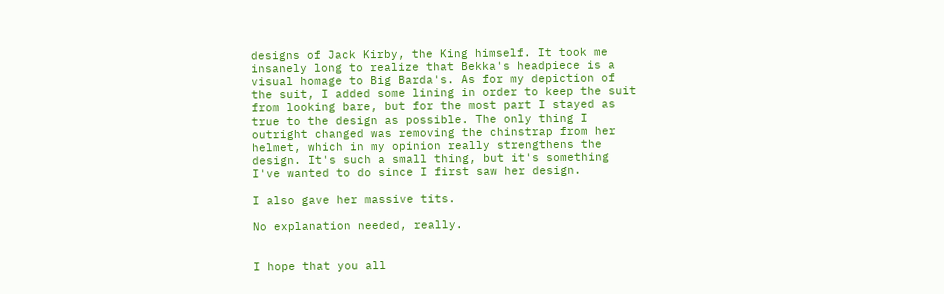designs of Jack Kirby, the King himself. It took me insanely long to realize that Bekka's headpiece is a visual homage to Big Barda's. As for my depiction of the suit, I added some lining in order to keep the suit from looking bare, but for the most part I stayed as true to the design as possible. The only thing I outright changed was removing the chinstrap from her helmet, which in my opinion really strengthens the design. It's such a small thing, but it's something I've wanted to do since I first saw her design.

I also gave her massive tits.

No explanation needed, really.


I hope that you all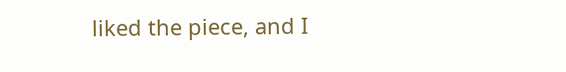liked the piece, and I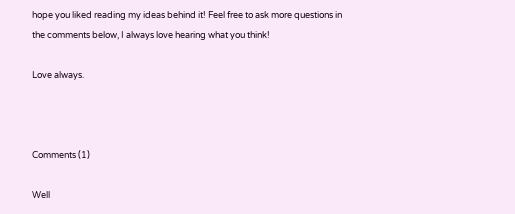hope you liked reading my ideas behind it! Feel free to ask more questions in the comments below, I always love hearing what you think!

Love always.



Comments (1)

Well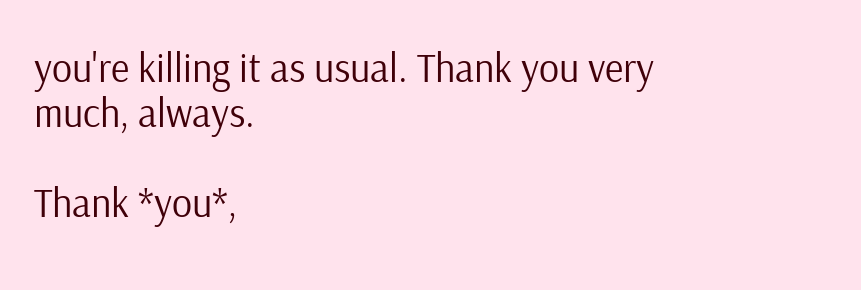you're killing it as usual. Thank you very much, always.

Thank *you*,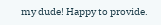my dude! Happy to provide.